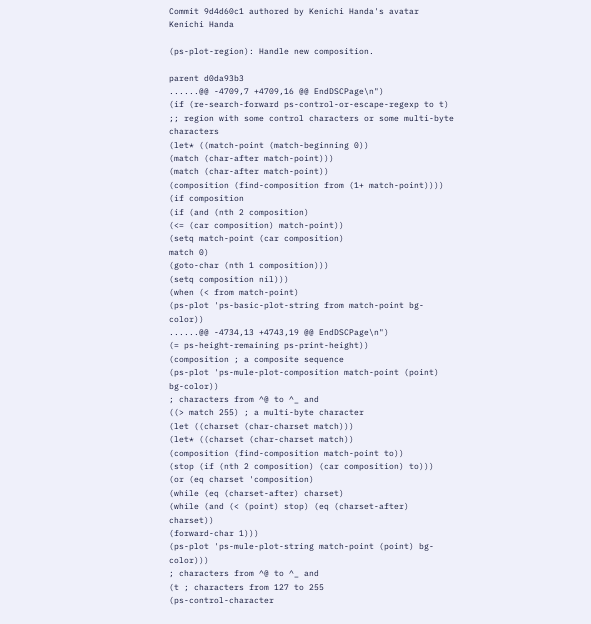Commit 9d4d60c1 authored by Kenichi Handa's avatar Kenichi Handa

(ps-plot-region): Handle new composition.

parent d0da93b3
......@@ -4709,7 +4709,16 @@ EndDSCPage\n")
(if (re-search-forward ps-control-or-escape-regexp to t)
;; region with some control characters or some multi-byte characters
(let* ((match-point (match-beginning 0))
(match (char-after match-point)))
(match (char-after match-point))
(composition (find-composition from (1+ match-point))))
(if composition
(if (and (nth 2 composition)
(<= (car composition) match-point))
(setq match-point (car composition)
match 0)
(goto-char (nth 1 composition)))
(setq composition nil)))
(when (< from match-point)
(ps-plot 'ps-basic-plot-string from match-point bg-color))
......@@ -4734,13 +4743,19 @@ EndDSCPage\n")
(= ps-height-remaining ps-print-height))
(composition ; a composite sequence
(ps-plot 'ps-mule-plot-composition match-point (point) bg-color))
; characters from ^@ to ^_ and
((> match 255) ; a multi-byte character
(let ((charset (char-charset match)))
(let* ((charset (char-charset match))
(composition (find-composition match-point to))
(stop (if (nth 2 composition) (car composition) to)))
(or (eq charset 'composition)
(while (eq (charset-after) charset)
(while (and (< (point) stop) (eq (charset-after) charset))
(forward-char 1)))
(ps-plot 'ps-mule-plot-string match-point (point) bg-color)))
; characters from ^@ to ^_ and
(t ; characters from 127 to 255
(ps-control-character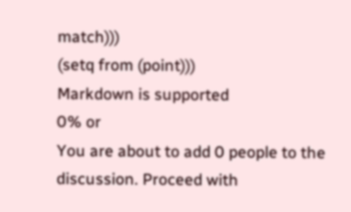match)))
(setq from (point)))
Markdown is supported
0% or
You are about to add 0 people to the discussion. Proceed with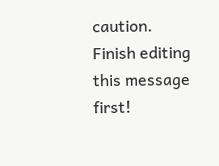caution.
Finish editing this message first!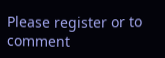Please register or to comment